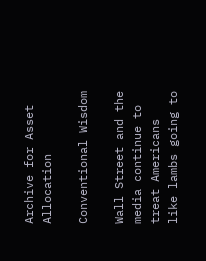Archive for Asset Allocation

Conventional Wisdom

Wall Street and the media continue to treat Americans like lambs going to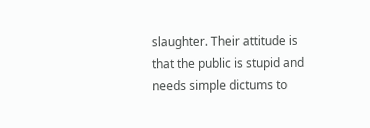slaughter. Their attitude is that the public is stupid and needs simple dictums to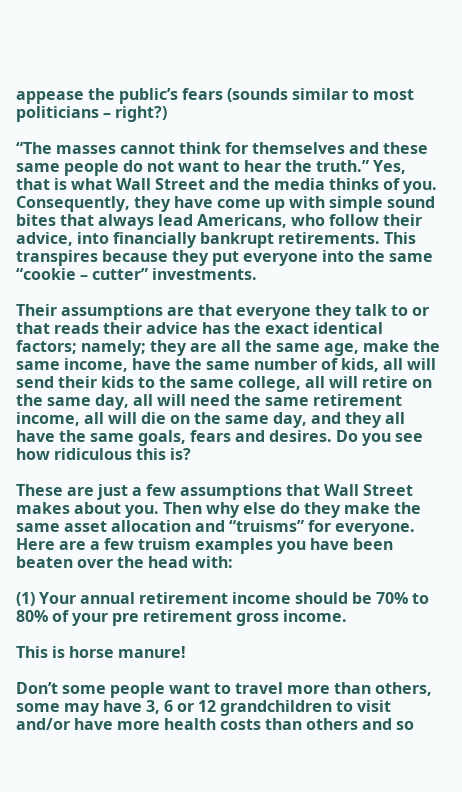appease the public’s fears (sounds similar to most politicians – right?)

“The masses cannot think for themselves and these same people do not want to hear the truth.” Yes, that is what Wall Street and the media thinks of you. Consequently, they have come up with simple sound bites that always lead Americans, who follow their advice, into financially bankrupt retirements. This transpires because they put everyone into the same “cookie – cutter” investments.

Their assumptions are that everyone they talk to or that reads their advice has the exact identical factors; namely; they are all the same age, make the same income, have the same number of kids, all will send their kids to the same college, all will retire on the same day, all will need the same retirement income, all will die on the same day, and they all have the same goals, fears and desires. Do you see how ridiculous this is?

These are just a few assumptions that Wall Street makes about you. Then why else do they make the same asset allocation and “truisms” for everyone. Here are a few truism examples you have been beaten over the head with:

(1) Your annual retirement income should be 70% to 80% of your pre retirement gross income.

This is horse manure!

Don’t some people want to travel more than others, some may have 3, 6 or 12 grandchildren to visit and/or have more health costs than others and so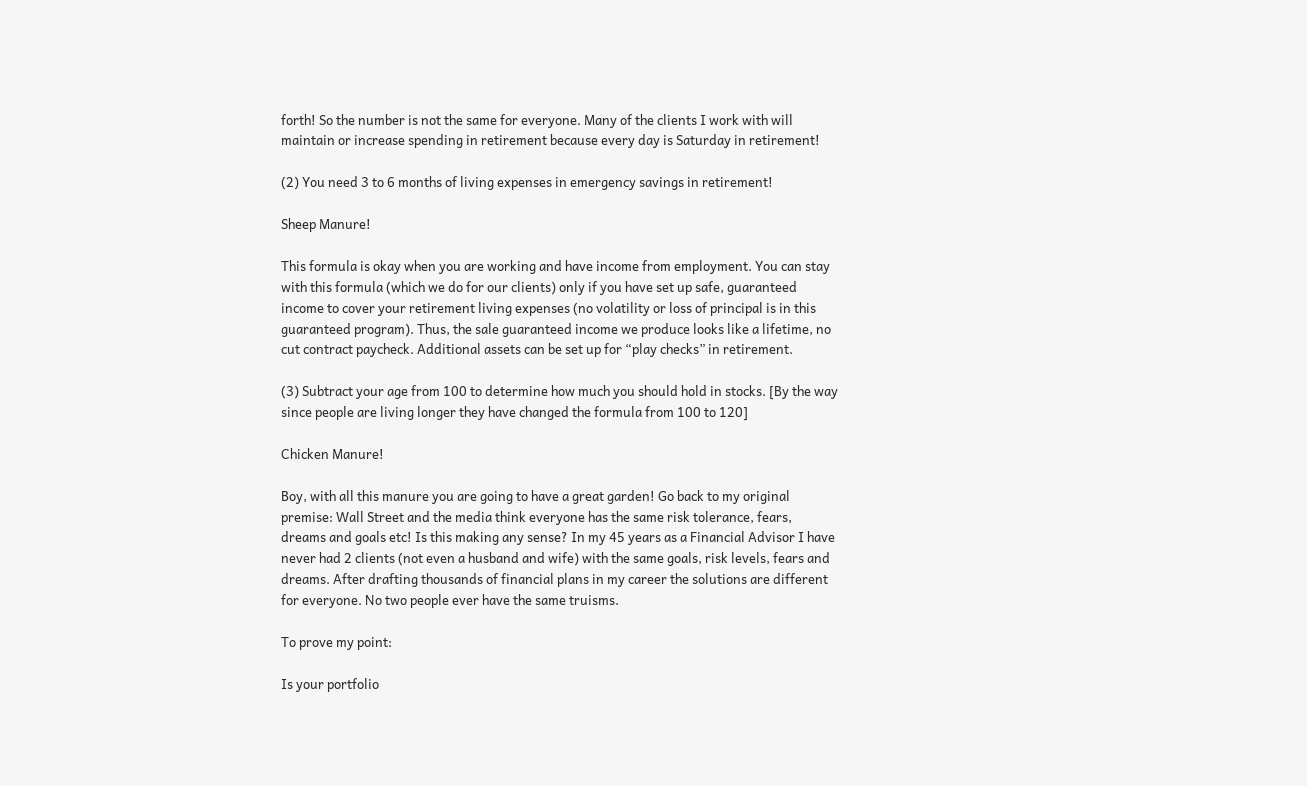forth! So the number is not the same for everyone. Many of the clients I work with will maintain or increase spending in retirement because every day is Saturday in retirement!

(2) You need 3 to 6 months of living expenses in emergency savings in retirement!

Sheep Manure!

This formula is okay when you are working and have income from employment. You can stay with this formula (which we do for our clients) only if you have set up safe, guaranteed income to cover your retirement living expenses (no volatility or loss of principal is in this guaranteed program). Thus, the sale guaranteed income we produce looks like a lifetime, no cut contract paycheck. Additional assets can be set up for “play checks” in retirement.

(3) Subtract your age from 100 to determine how much you should hold in stocks. [By the way since people are living longer they have changed the formula from 100 to 120]

Chicken Manure!

Boy, with all this manure you are going to have a great garden! Go back to my original premise: Wall Street and the media think everyone has the same risk tolerance, fears, dreams and goals etc! Is this making any sense? In my 45 years as a Financial Advisor I have never had 2 clients (not even a husband and wife) with the same goals, risk levels, fears and dreams. After drafting thousands of financial plans in my career the solutions are different for everyone. No two people ever have the same truisms.

To prove my point:

Is your portfolio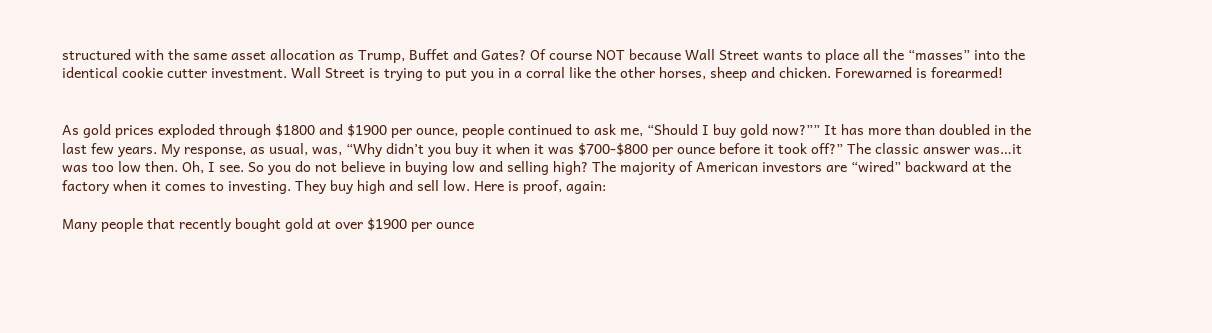structured with the same asset allocation as Trump, Buffet and Gates? Of course NOT because Wall Street wants to place all the “masses” into the identical cookie cutter investment. Wall Street is trying to put you in a corral like the other horses, sheep and chicken. Forewarned is forearmed!


As gold prices exploded through $1800 and $1900 per ounce, people continued to ask me, “Should I buy gold now?”” It has more than doubled in the last few years. My response, as usual, was, “Why didn’t you buy it when it was $700-$800 per ounce before it took off?” The classic answer was…it was too low then. Oh, I see. So you do not believe in buying low and selling high? The majority of American investors are “wired” backward at the factory when it comes to investing. They buy high and sell low. Here is proof, again:

Many people that recently bought gold at over $1900 per ounce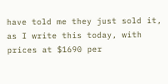have told me they just sold it, as I write this today, with prices at $1690 per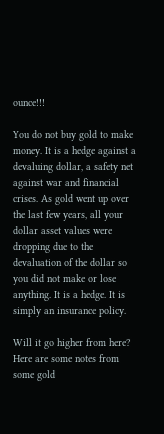ounce!!!

You do not buy gold to make money. It is a hedge against a devaluing dollar, a safety net against war and financial crises. As gold went up over the last few years, all your dollar asset values were dropping due to the devaluation of the dollar so you did not make or lose anything. It is a hedge. It is simply an insurance policy.

Will it go higher from here? Here are some notes from some gold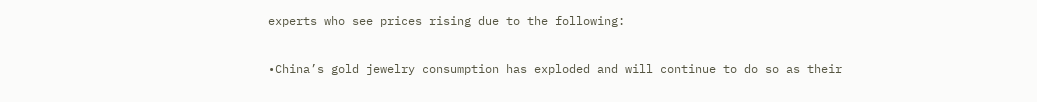experts who see prices rising due to the following:

•China’s gold jewelry consumption has exploded and will continue to do so as their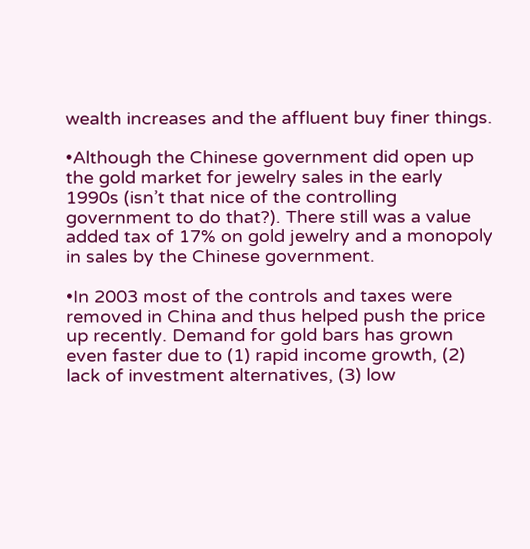wealth increases and the affluent buy finer things.

•Although the Chinese government did open up the gold market for jewelry sales in the early 1990s (isn’t that nice of the controlling government to do that?). There still was a value added tax of 17% on gold jewelry and a monopoly in sales by the Chinese government.

•In 2003 most of the controls and taxes were removed in China and thus helped push the price up recently. Demand for gold bars has grown even faster due to (1) rapid income growth, (2) lack of investment alternatives, (3) low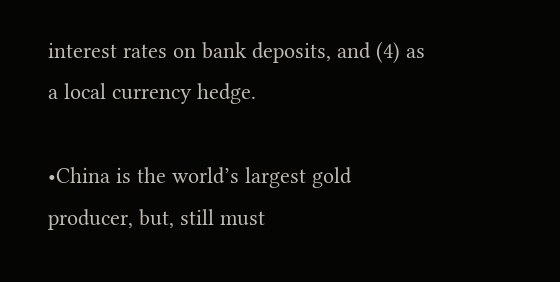interest rates on bank deposits, and (4) as a local currency hedge.

•China is the world’s largest gold producer, but, still must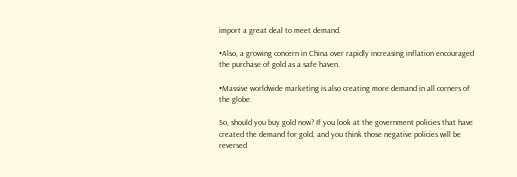import a great deal to meet demand.

•Also, a growing concern in China over rapidly increasing inflation encouraged the purchase of gold as a safe haven.

•Massive worldwide marketing is also creating more demand in all corners of the globe.

So, should you buy gold now? If you look at the government policies that have created the demand for gold, and you think those negative policies will be reversed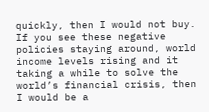quickly, then I would not buy. If you see these negative policies staying around, world income levels rising and it taking a while to solve the world’s financial crisis, then I would be a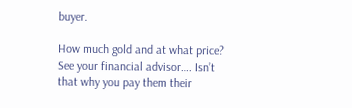buyer.

How much gold and at what price? See your financial advisor…. Isn’t that why you pay them their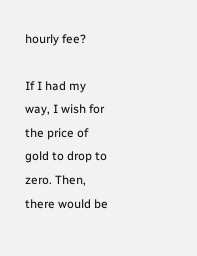hourly fee?

If I had my way, I wish for the price of gold to drop to zero. Then, there would be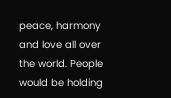peace, harmony and love all over the world. People would be holding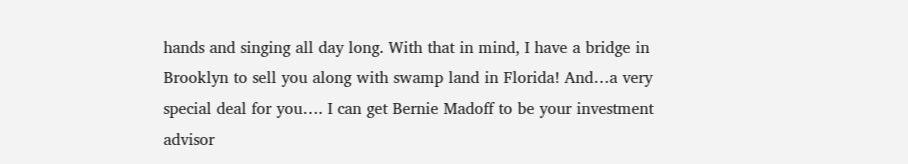hands and singing all day long. With that in mind, I have a bridge in Brooklyn to sell you along with swamp land in Florida! And…a very special deal for you…. I can get Bernie Madoff to be your investment advisor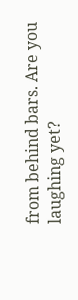from behind bars. Are you laughing yet?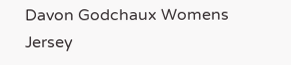Davon Godchaux Womens Jersey